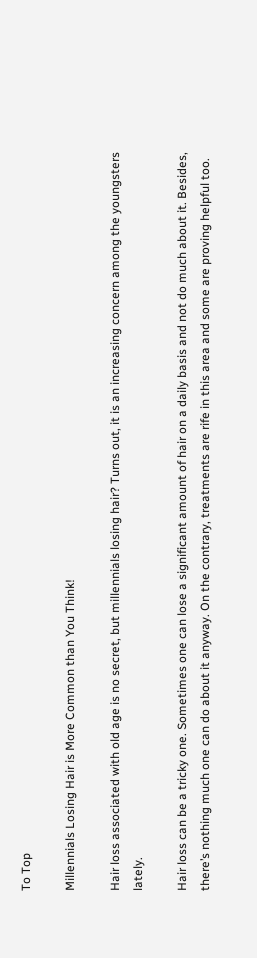To Top

Millennials Losing Hair is More Common than You Think!

Hair loss associated with old age is no secret, but millennials losing hair? Turns out, it is an increasing concern among the youngsters lately.

Hair loss can be a tricky one. Sometimes one can lose a significant amount of hair on a daily basis and not do much about it. Besides, there’s nothing much one can do about it anyway. On the contrary, treatments are rife in this area and some are proving helpful too.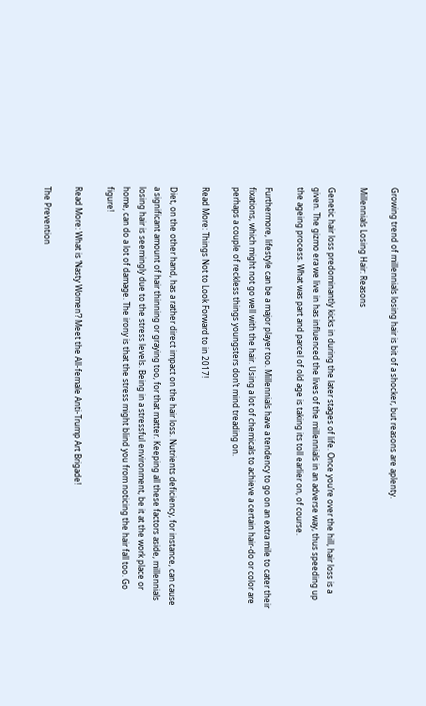Growing trend of millennials losing hair is bit of a shocker, but reasons are aplenty.

Millennials Losing Hair: Reasons

Genetic hair loss predominantly kicks in during the later stages of life. Once you’re over the hill, hair loss is a given. The gizmo era we live in has influenced the lives of the millennials in an adverse way, thus speeding up the ageing process. What was part and parcel of old age is taking its toll earlier on, of course.

Furthermore, lifestyle can be a major player too. Millennials have a tendency to go on an extra mile to cater their fixations, which might not go well with the hair. Using a lot of chemicals to achieve a certain hair-do or color are perhaps a couple of reckless things youngsters don’t mind treading on.

Read More: Things Not to Look Forward to in 2017!

Diet, on the other hand, has a rather direct impact on the hair loss. Nutrients deficiency, for instance, can cause a significant amount of hair thinning or graying too, for that matter. Keeping all these factors aside, millennials losing hair is seemingly due to the stress levels. Being in a stressful environment, be it at the work place or home, can do a lot of damage. The irony is that the stress might blind you from noticing the hair fall too. Go figure!

Read More: What is ‘Nasty Women’? Meet the All-female Anti-Trump Art Brigade!

The Prevention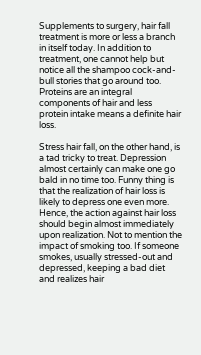Supplements to surgery, hair fall treatment is more or less a branch in itself today. In addition to treatment, one cannot help but notice all the shampoo cock-and-bull stories that go around too. Proteins are an integral components of hair and less protein intake means a definite hair loss.

Stress hair fall, on the other hand, is a tad tricky to treat. Depression almost certainly can make one go bald in no time too. Funny thing is that the realization of hair loss is likely to depress one even more. Hence, the action against hair loss should begin almost immediately upon realization. Not to mention the impact of smoking too. If someone smokes, usually stressed-out and depressed, keeping a bad diet and realizes hair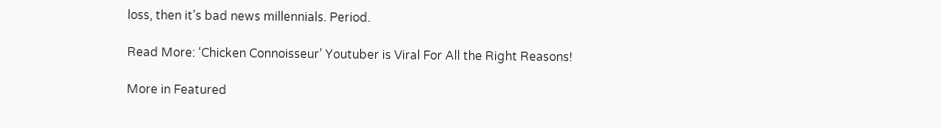loss, then it’s bad news millennials. Period.

Read More: ‘Chicken Connoisseur’ Youtuber is Viral For All the Right Reasons!

More in Featured